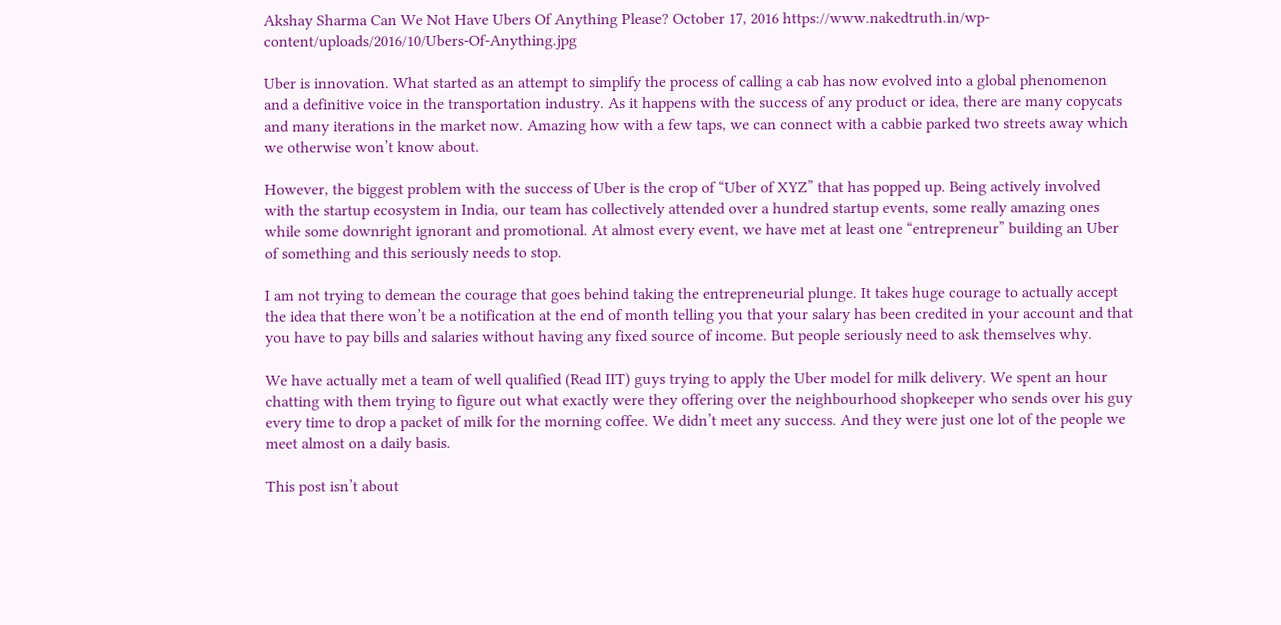Akshay Sharma Can We Not Have Ubers Of Anything Please? October 17, 2016 https://www.nakedtruth.in/wp-content/uploads/2016/10/Ubers-Of-Anything.jpg

Uber is innovation. What started as an attempt to simplify the process of calling a cab has now evolved into a global phenomenon and a definitive voice in the transportation industry. As it happens with the success of any product or idea, there are many copycats and many iterations in the market now. Amazing how with a few taps, we can connect with a cabbie parked two streets away which we otherwise won’t know about.

However, the biggest problem with the success of Uber is the crop of “Uber of XYZ” that has popped up. Being actively involved with the startup ecosystem in India, our team has collectively attended over a hundred startup events, some really amazing ones while some downright ignorant and promotional. At almost every event, we have met at least one “entrepreneur” building an Uber of something and this seriously needs to stop.

I am not trying to demean the courage that goes behind taking the entrepreneurial plunge. It takes huge courage to actually accept the idea that there won’t be a notification at the end of month telling you that your salary has been credited in your account and that you have to pay bills and salaries without having any fixed source of income. But people seriously need to ask themselves why.

We have actually met a team of well qualified (Read IIT) guys trying to apply the Uber model for milk delivery. We spent an hour chatting with them trying to figure out what exactly were they offering over the neighbourhood shopkeeper who sends over his guy every time to drop a packet of milk for the morning coffee. We didn’t meet any success. And they were just one lot of the people we meet almost on a daily basis.

This post isn’t about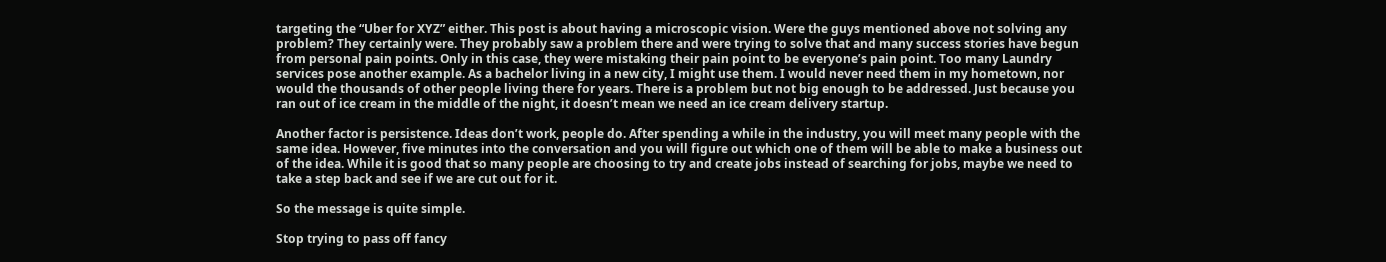targeting the “Uber for XYZ” either. This post is about having a microscopic vision. Were the guys mentioned above not solving any problem? They certainly were. They probably saw a problem there and were trying to solve that and many success stories have begun from personal pain points. Only in this case, they were mistaking their pain point to be everyone’s pain point. Too many Laundry services pose another example. As a bachelor living in a new city, I might use them. I would never need them in my hometown, nor would the thousands of other people living there for years. There is a problem but not big enough to be addressed. Just because you ran out of ice cream in the middle of the night, it doesn’t mean we need an ice cream delivery startup.

Another factor is persistence. Ideas don’t work, people do. After spending a while in the industry, you will meet many people with the same idea. However, five minutes into the conversation and you will figure out which one of them will be able to make a business out of the idea. While it is good that so many people are choosing to try and create jobs instead of searching for jobs, maybe we need to take a step back and see if we are cut out for it.

So the message is quite simple.

Stop trying to pass off fancy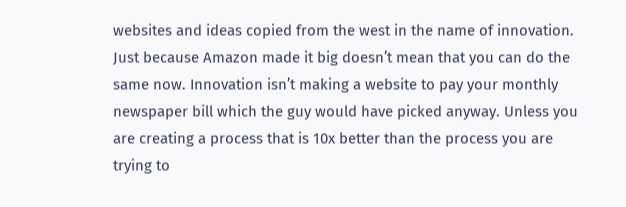websites and ideas copied from the west in the name of innovation. Just because Amazon made it big doesn’t mean that you can do the same now. Innovation isn’t making a website to pay your monthly newspaper bill which the guy would have picked anyway. Unless you are creating a process that is 10x better than the process you are trying to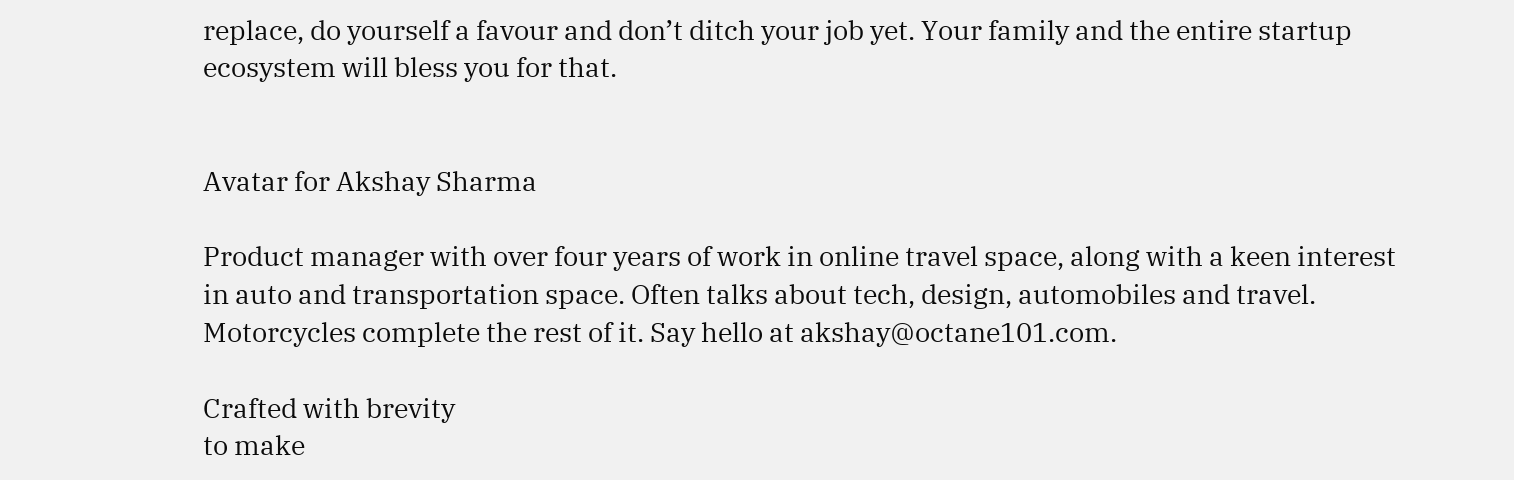replace, do yourself a favour and don’t ditch your job yet. Your family and the entire startup ecosystem will bless you for that.


Avatar for Akshay Sharma

Product manager with over four years of work in online travel space, along with a keen interest in auto and transportation space. Often talks about tech, design, automobiles and travel. Motorcycles complete the rest of it. Say hello at akshay@octane101.com.

Crafted with brevity
to make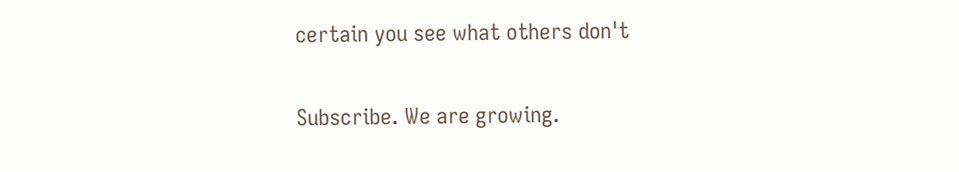certain you see what others don't

Subscribe. We are growing.